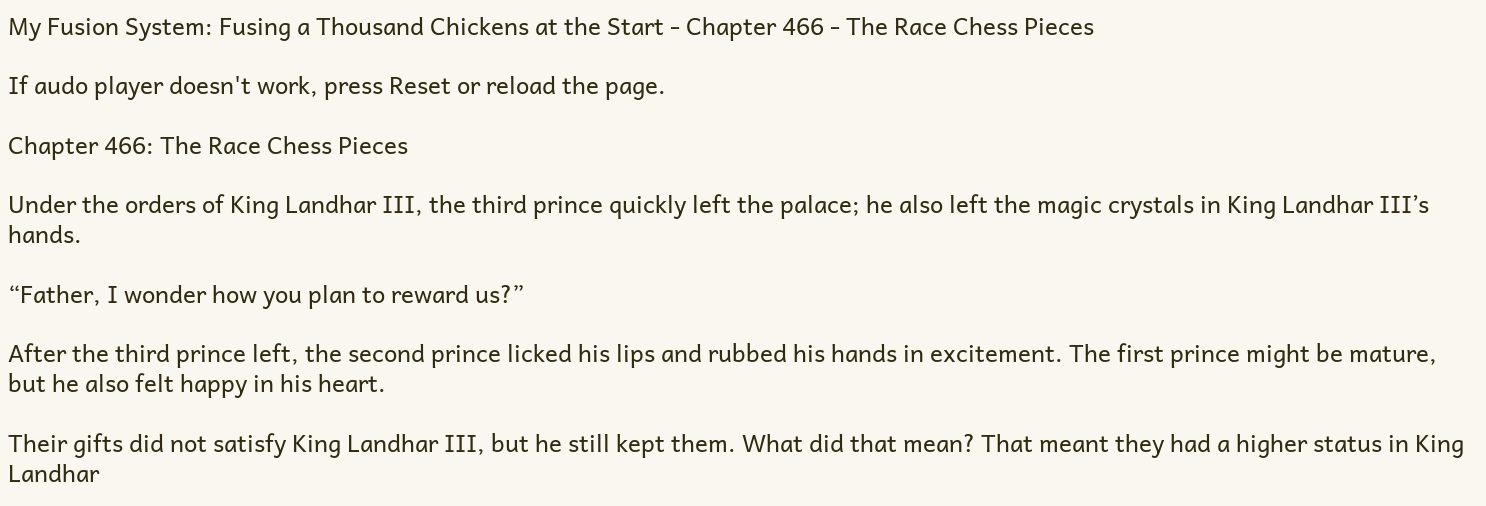My Fusion System: Fusing a Thousand Chickens at the Start - Chapter 466 - The Race Chess Pieces

If audo player doesn't work, press Reset or reload the page.

Chapter 466: The Race Chess Pieces

Under the orders of King Landhar III, the third prince quickly left the palace; he also left the magic crystals in King Landhar III’s hands.

“Father, I wonder how you plan to reward us?”

After the third prince left, the second prince licked his lips and rubbed his hands in excitement. The first prince might be mature, but he also felt happy in his heart.

Their gifts did not satisfy King Landhar III, but he still kept them. What did that mean? That meant they had a higher status in King Landhar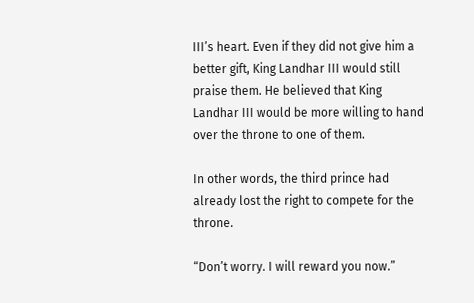III’s heart. Even if they did not give him a better gift, King Landhar III would still praise them. He believed that King Landhar III would be more willing to hand over the throne to one of them.

In other words, the third prince had already lost the right to compete for the throne.

“Don’t worry. I will reward you now.”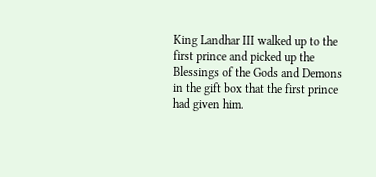King Landhar III walked up to the first prince and picked up the Blessings of the Gods and Demons in the gift box that the first prince had given him.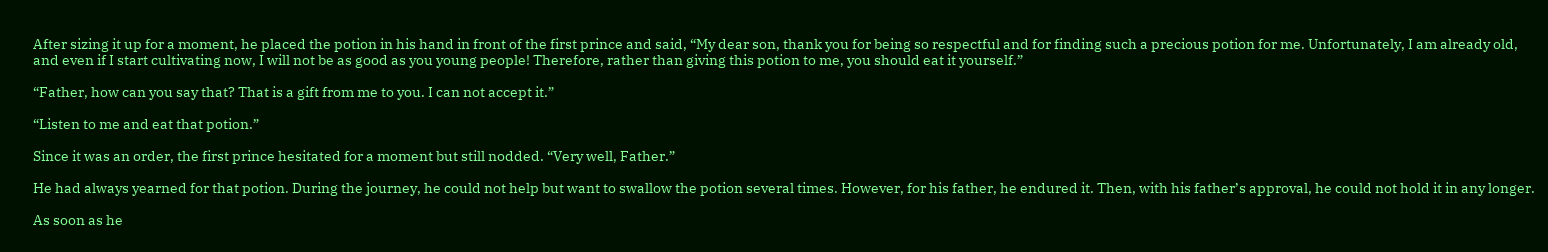After sizing it up for a moment, he placed the potion in his hand in front of the first prince and said, “My dear son, thank you for being so respectful and for finding such a precious potion for me. Unfortunately, I am already old, and even if I start cultivating now, I will not be as good as you young people! Therefore, rather than giving this potion to me, you should eat it yourself.”

“Father, how can you say that? That is a gift from me to you. I can not accept it.”

“Listen to me and eat that potion.”

Since it was an order, the first prince hesitated for a moment but still nodded. “Very well, Father.”

He had always yearned for that potion. During the journey, he could not help but want to swallow the potion several times. However, for his father, he endured it. Then, with his father’s approval, he could not hold it in any longer.

As soon as he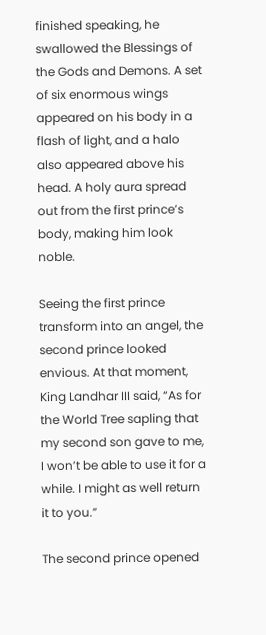finished speaking, he swallowed the Blessings of the Gods and Demons. A set of six enormous wings appeared on his body in a flash of light, and a halo also appeared above his head. A holy aura spread out from the first prince’s body, making him look noble.

Seeing the first prince transform into an angel, the second prince looked envious. At that moment, King Landhar III said, “As for the World Tree sapling that my second son gave to me, I won’t be able to use it for a while. I might as well return it to you.”

The second prince opened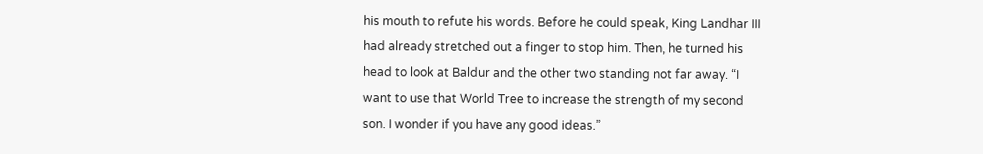his mouth to refute his words. Before he could speak, King Landhar III had already stretched out a finger to stop him. Then, he turned his head to look at Baldur and the other two standing not far away. “I want to use that World Tree to increase the strength of my second son. I wonder if you have any good ideas.”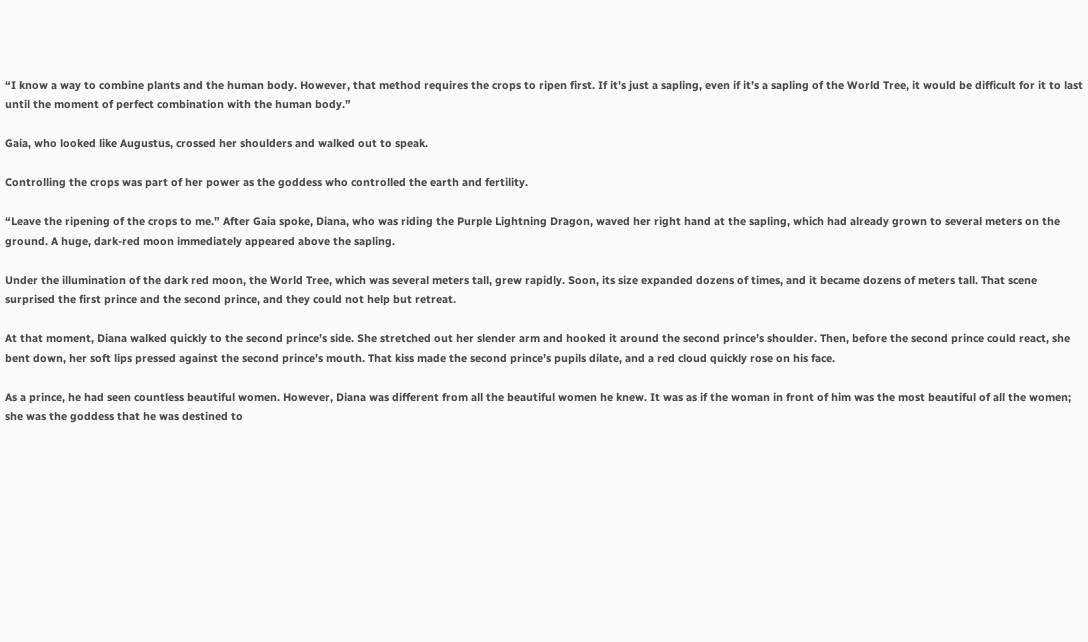“I know a way to combine plants and the human body. However, that method requires the crops to ripen first. If it’s just a sapling, even if it’s a sapling of the World Tree, it would be difficult for it to last until the moment of perfect combination with the human body.”

Gaia, who looked like Augustus, crossed her shoulders and walked out to speak.

Controlling the crops was part of her power as the goddess who controlled the earth and fertility.

“Leave the ripening of the crops to me.” After Gaia spoke, Diana, who was riding the Purple Lightning Dragon, waved her right hand at the sapling, which had already grown to several meters on the ground. A huge, dark-red moon immediately appeared above the sapling.

Under the illumination of the dark red moon, the World Tree, which was several meters tall, grew rapidly. Soon, its size expanded dozens of times, and it became dozens of meters tall. That scene surprised the first prince and the second prince, and they could not help but retreat.

At that moment, Diana walked quickly to the second prince’s side. She stretched out her slender arm and hooked it around the second prince’s shoulder. Then, before the second prince could react, she bent down, her soft lips pressed against the second prince’s mouth. That kiss made the second prince’s pupils dilate, and a red cloud quickly rose on his face.

As a prince, he had seen countless beautiful women. However, Diana was different from all the beautiful women he knew. It was as if the woman in front of him was the most beautiful of all the women; she was the goddess that he was destined to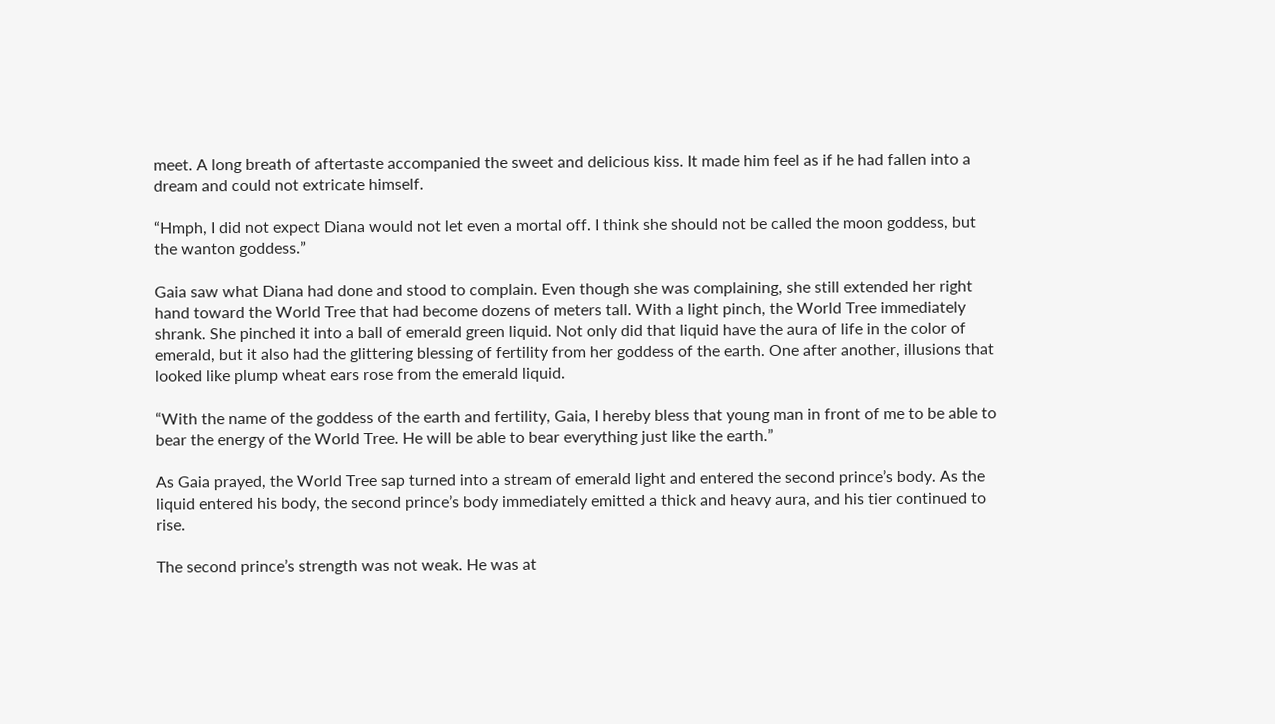meet. A long breath of aftertaste accompanied the sweet and delicious kiss. It made him feel as if he had fallen into a dream and could not extricate himself.

“Hmph, I did not expect Diana would not let even a mortal off. I think she should not be called the moon goddess, but the wanton goddess.”

Gaia saw what Diana had done and stood to complain. Even though she was complaining, she still extended her right hand toward the World Tree that had become dozens of meters tall. With a light pinch, the World Tree immediately shrank. She pinched it into a ball of emerald green liquid. Not only did that liquid have the aura of life in the color of emerald, but it also had the glittering blessing of fertility from her goddess of the earth. One after another, illusions that looked like plump wheat ears rose from the emerald liquid.

“With the name of the goddess of the earth and fertility, Gaia, I hereby bless that young man in front of me to be able to bear the energy of the World Tree. He will be able to bear everything just like the earth.”

As Gaia prayed, the World Tree sap turned into a stream of emerald light and entered the second prince’s body. As the liquid entered his body, the second prince’s body immediately emitted a thick and heavy aura, and his tier continued to rise.

The second prince’s strength was not weak. He was at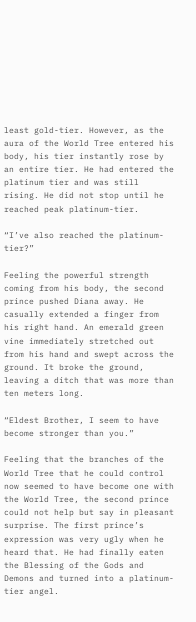least gold-tier. However, as the aura of the World Tree entered his body, his tier instantly rose by an entire tier. He had entered the platinum tier and was still rising. He did not stop until he reached peak platinum-tier.

“I’ve also reached the platinum-tier?”

Feeling the powerful strength coming from his body, the second prince pushed Diana away. He casually extended a finger from his right hand. An emerald green vine immediately stretched out from his hand and swept across the ground. It broke the ground, leaving a ditch that was more than ten meters long.

“Eldest Brother, I seem to have become stronger than you.”

Feeling that the branches of the World Tree that he could control now seemed to have become one with the World Tree, the second prince could not help but say in pleasant surprise. The first prince’s expression was very ugly when he heard that. He had finally eaten the Blessing of the Gods and Demons and turned into a platinum-tier angel.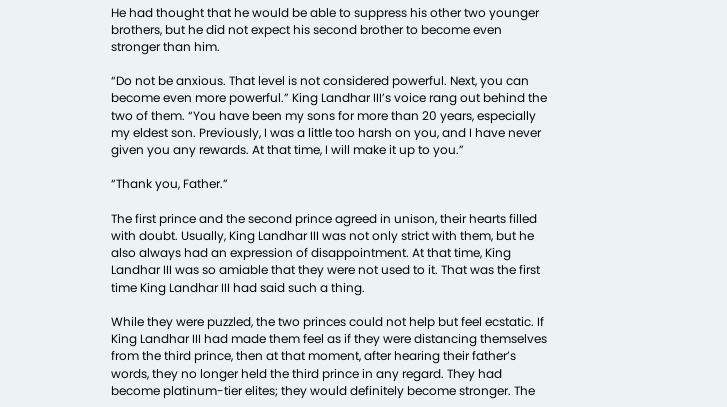He had thought that he would be able to suppress his other two younger brothers, but he did not expect his second brother to become even stronger than him.

“Do not be anxious. That level is not considered powerful. Next, you can become even more powerful.” King Landhar III’s voice rang out behind the two of them. “You have been my sons for more than 20 years, especially my eldest son. Previously, I was a little too harsh on you, and I have never given you any rewards. At that time, I will make it up to you.”

“Thank you, Father.”

The first prince and the second prince agreed in unison, their hearts filled with doubt. Usually, King Landhar III was not only strict with them, but he also always had an expression of disappointment. At that time, King Landhar III was so amiable that they were not used to it. That was the first time King Landhar III had said such a thing.

While they were puzzled, the two princes could not help but feel ecstatic. If King Landhar III had made them feel as if they were distancing themselves from the third prince, then at that moment, after hearing their father’s words, they no longer held the third prince in any regard. They had become platinum-tier elites; they would definitely become stronger. The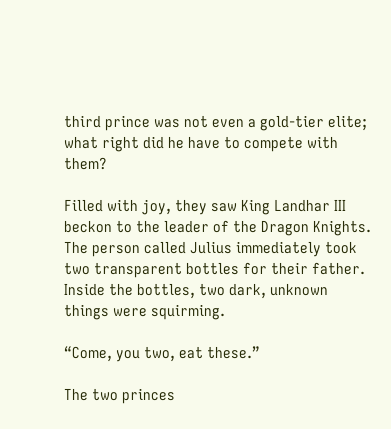third prince was not even a gold-tier elite; what right did he have to compete with them?

Filled with joy, they saw King Landhar III beckon to the leader of the Dragon Knights. The person called Julius immediately took two transparent bottles for their father. Inside the bottles, two dark, unknown things were squirming.

“Come, you two, eat these.”

The two princes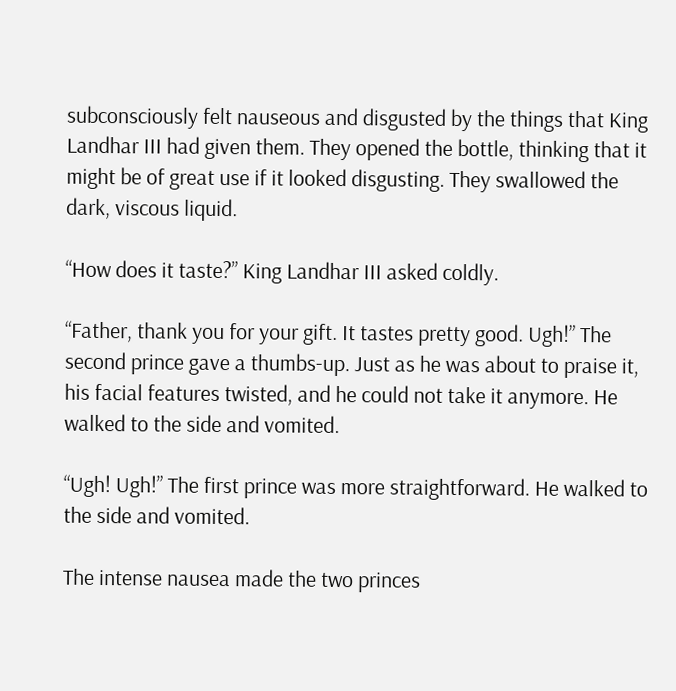subconsciously felt nauseous and disgusted by the things that King Landhar III had given them. They opened the bottle, thinking that it might be of great use if it looked disgusting. They swallowed the dark, viscous liquid.

“How does it taste?” King Landhar III asked coldly.

“Father, thank you for your gift. It tastes pretty good. Ugh!” The second prince gave a thumbs-up. Just as he was about to praise it, his facial features twisted, and he could not take it anymore. He walked to the side and vomited.

“Ugh! Ugh!” The first prince was more straightforward. He walked to the side and vomited.

The intense nausea made the two princes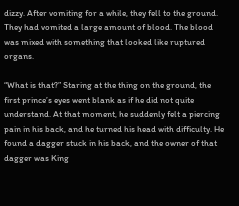dizzy. After vomiting for a while, they fell to the ground. They had vomited a large amount of blood. The blood was mixed with something that looked like ruptured organs.

“What is that?” Staring at the thing on the ground, the first prince’s eyes went blank as if he did not quite understand. At that moment, he suddenly felt a piercing pain in his back, and he turned his head with difficulty. He found a dagger stuck in his back, and the owner of that dagger was King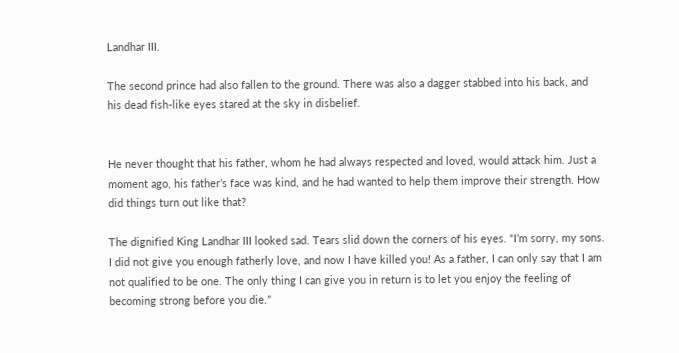Landhar III.

The second prince had also fallen to the ground. There was also a dagger stabbed into his back, and his dead fish-like eyes stared at the sky in disbelief.


He never thought that his father, whom he had always respected and loved, would attack him. Just a moment ago, his father’s face was kind, and he had wanted to help them improve their strength. How did things turn out like that?

The dignified King Landhar III looked sad. Tears slid down the corners of his eyes. “I’m sorry, my sons. I did not give you enough fatherly love, and now I have killed you! As a father, I can only say that I am not qualified to be one. The only thing I can give you in return is to let you enjoy the feeling of becoming strong before you die.”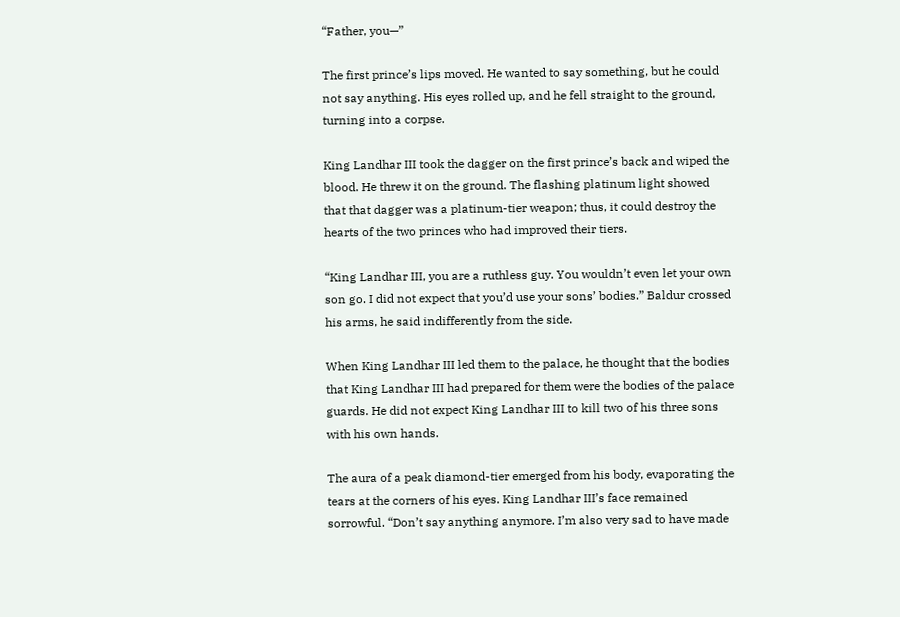“Father, you—”

The first prince’s lips moved. He wanted to say something, but he could not say anything. His eyes rolled up, and he fell straight to the ground, turning into a corpse.

King Landhar III took the dagger on the first prince’s back and wiped the blood. He threw it on the ground. The flashing platinum light showed that that dagger was a platinum-tier weapon; thus, it could destroy the hearts of the two princes who had improved their tiers.

“King Landhar III, you are a ruthless guy. You wouldn’t even let your own son go. I did not expect that you’d use your sons’ bodies.” Baldur crossed his arms, he said indifferently from the side.

When King Landhar III led them to the palace, he thought that the bodies that King Landhar III had prepared for them were the bodies of the palace guards. He did not expect King Landhar III to kill two of his three sons with his own hands.

The aura of a peak diamond-tier emerged from his body, evaporating the tears at the corners of his eyes. King Landhar III’s face remained sorrowful. “Don’t say anything anymore. I’m also very sad to have made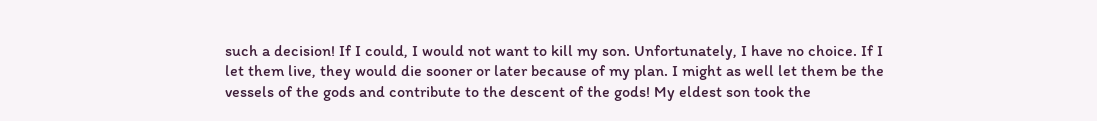such a decision! If I could, I would not want to kill my son. Unfortunately, I have no choice. If I let them live, they would die sooner or later because of my plan. I might as well let them be the vessels of the gods and contribute to the descent of the gods! My eldest son took the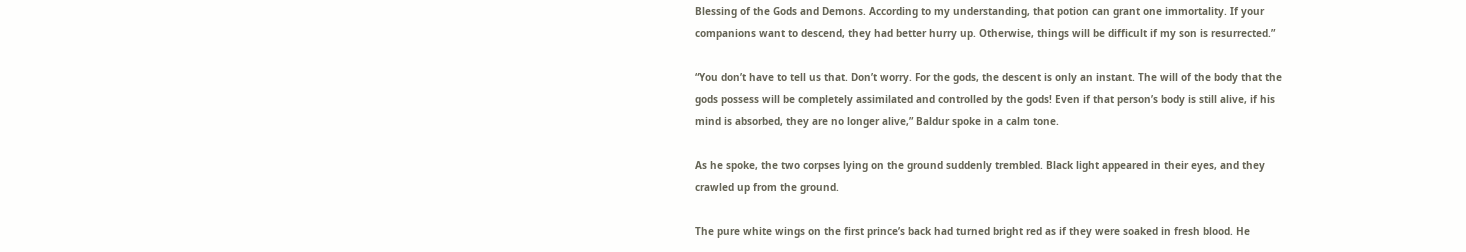Blessing of the Gods and Demons. According to my understanding, that potion can grant one immortality. If your companions want to descend, they had better hurry up. Otherwise, things will be difficult if my son is resurrected.”

“You don’t have to tell us that. Don’t worry. For the gods, the descent is only an instant. The will of the body that the gods possess will be completely assimilated and controlled by the gods! Even if that person’s body is still alive, if his mind is absorbed, they are no longer alive,” Baldur spoke in a calm tone.

As he spoke, the two corpses lying on the ground suddenly trembled. Black light appeared in their eyes, and they crawled up from the ground.

The pure white wings on the first prince’s back had turned bright red as if they were soaked in fresh blood. He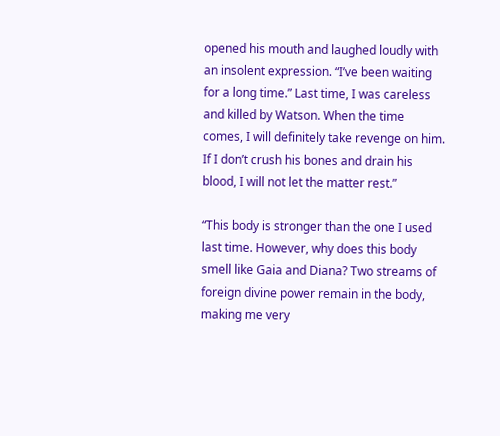opened his mouth and laughed loudly with an insolent expression. “I’ve been waiting for a long time.” Last time, I was careless and killed by Watson. When the time comes, I will definitely take revenge on him. If I don’t crush his bones and drain his blood, I will not let the matter rest.”

“This body is stronger than the one I used last time. However, why does this body smell like Gaia and Diana? Two streams of foreign divine power remain in the body, making me very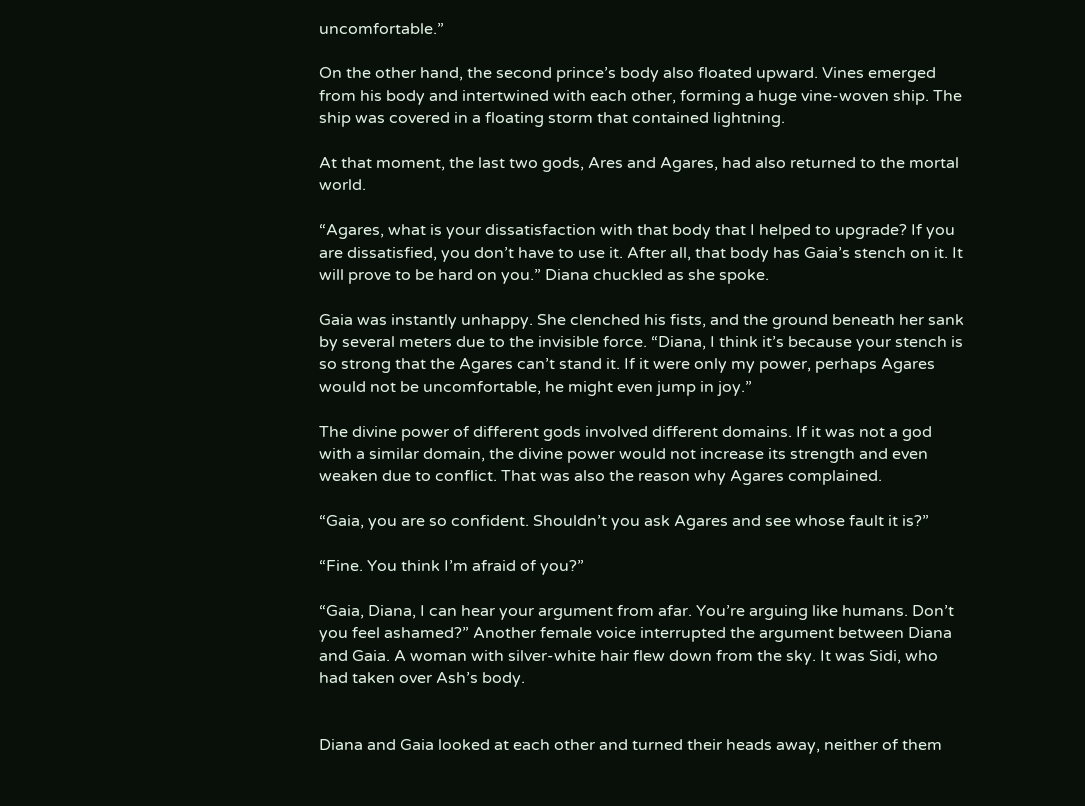uncomfortable.”

On the other hand, the second prince’s body also floated upward. Vines emerged from his body and intertwined with each other, forming a huge vine-woven ship. The ship was covered in a floating storm that contained lightning.

At that moment, the last two gods, Ares and Agares, had also returned to the mortal world.

“Agares, what is your dissatisfaction with that body that I helped to upgrade? If you are dissatisfied, you don’t have to use it. After all, that body has Gaia’s stench on it. It will prove to be hard on you.” Diana chuckled as she spoke.

Gaia was instantly unhappy. She clenched his fists, and the ground beneath her sank by several meters due to the invisible force. “Diana, I think it’s because your stench is so strong that the Agares can’t stand it. If it were only my power, perhaps Agares would not be uncomfortable, he might even jump in joy.”

The divine power of different gods involved different domains. If it was not a god with a similar domain, the divine power would not increase its strength and even weaken due to conflict. That was also the reason why Agares complained.

“Gaia, you are so confident. Shouldn’t you ask Agares and see whose fault it is?”

“Fine. You think I’m afraid of you?”

“Gaia, Diana, I can hear your argument from afar. You’re arguing like humans. Don’t you feel ashamed?” Another female voice interrupted the argument between Diana and Gaia. A woman with silver-white hair flew down from the sky. It was Sidi, who had taken over Ash’s body.


Diana and Gaia looked at each other and turned their heads away, neither of them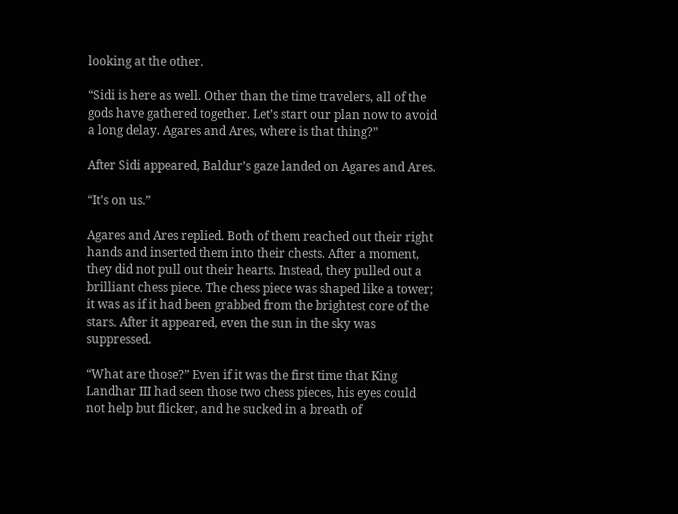looking at the other.

“Sidi is here as well. Other than the time travelers, all of the gods have gathered together. Let’s start our plan now to avoid a long delay. Agares and Ares, where is that thing?”

After Sidi appeared, Baldur’s gaze landed on Agares and Ares.

“It’s on us.”

Agares and Ares replied. Both of them reached out their right hands and inserted them into their chests. After a moment, they did not pull out their hearts. Instead, they pulled out a brilliant chess piece. The chess piece was shaped like a tower; it was as if it had been grabbed from the brightest core of the stars. After it appeared, even the sun in the sky was suppressed.

“What are those?” Even if it was the first time that King Landhar III had seen those two chess pieces, his eyes could not help but flicker, and he sucked in a breath of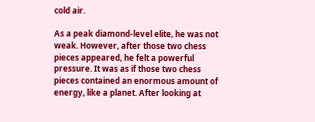cold air.

As a peak diamond-level elite, he was not weak. However, after those two chess pieces appeared, he felt a powerful pressure. It was as if those two chess pieces contained an enormous amount of energy, like a planet. After looking at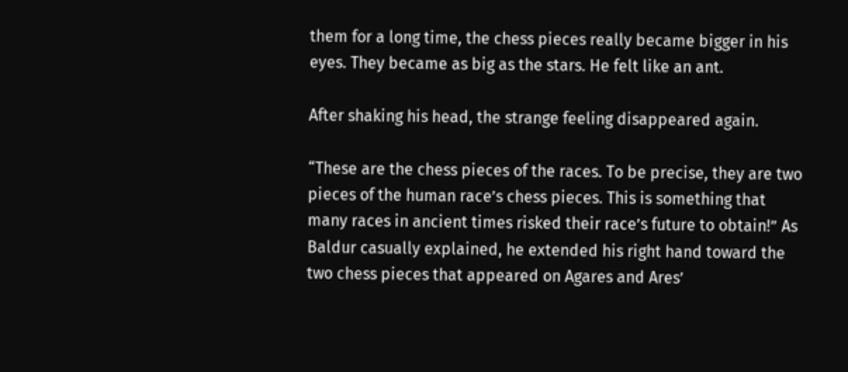them for a long time, the chess pieces really became bigger in his eyes. They became as big as the stars. He felt like an ant.

After shaking his head, the strange feeling disappeared again.

“These are the chess pieces of the races. To be precise, they are two pieces of the human race’s chess pieces. This is something that many races in ancient times risked their race’s future to obtain!” As Baldur casually explained, he extended his right hand toward the two chess pieces that appeared on Agares and Ares’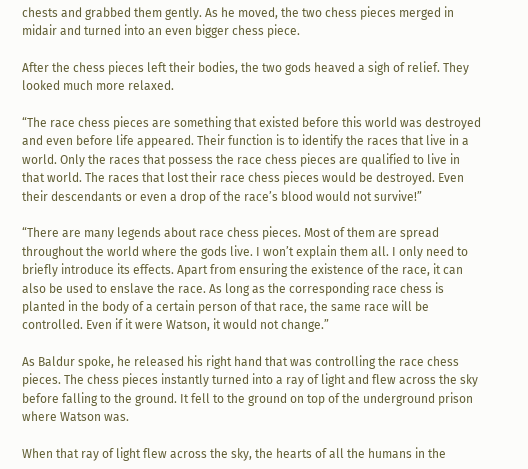chests and grabbed them gently. As he moved, the two chess pieces merged in midair and turned into an even bigger chess piece.

After the chess pieces left their bodies, the two gods heaved a sigh of relief. They looked much more relaxed.

“The race chess pieces are something that existed before this world was destroyed and even before life appeared. Their function is to identify the races that live in a world. Only the races that possess the race chess pieces are qualified to live in that world. The races that lost their race chess pieces would be destroyed. Even their descendants or even a drop of the race’s blood would not survive!”

“There are many legends about race chess pieces. Most of them are spread throughout the world where the gods live. I won’t explain them all. I only need to briefly introduce its effects. Apart from ensuring the existence of the race, it can also be used to enslave the race. As long as the corresponding race chess is planted in the body of a certain person of that race, the same race will be controlled. Even if it were Watson, it would not change.”

As Baldur spoke, he released his right hand that was controlling the race chess pieces. The chess pieces instantly turned into a ray of light and flew across the sky before falling to the ground. It fell to the ground on top of the underground prison where Watson was.

When that ray of light flew across the sky, the hearts of all the humans in the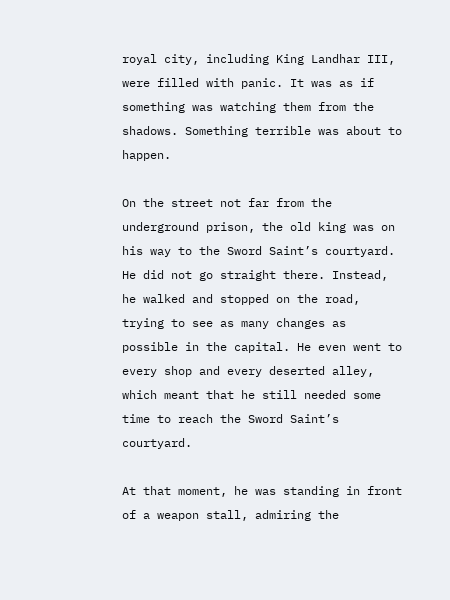royal city, including King Landhar III, were filled with panic. It was as if something was watching them from the shadows. Something terrible was about to happen.

On the street not far from the underground prison, the old king was on his way to the Sword Saint’s courtyard. He did not go straight there. Instead, he walked and stopped on the road, trying to see as many changes as possible in the capital. He even went to every shop and every deserted alley, which meant that he still needed some time to reach the Sword Saint’s courtyard.

At that moment, he was standing in front of a weapon stall, admiring the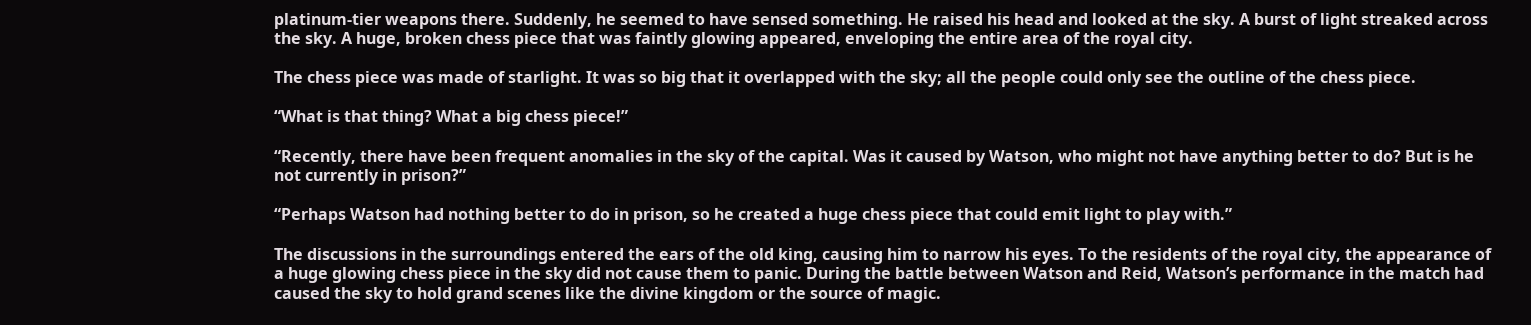platinum-tier weapons there. Suddenly, he seemed to have sensed something. He raised his head and looked at the sky. A burst of light streaked across the sky. A huge, broken chess piece that was faintly glowing appeared, enveloping the entire area of the royal city.

The chess piece was made of starlight. It was so big that it overlapped with the sky; all the people could only see the outline of the chess piece.

“What is that thing? What a big chess piece!”

“Recently, there have been frequent anomalies in the sky of the capital. Was it caused by Watson, who might not have anything better to do? But is he not currently in prison?”

“Perhaps Watson had nothing better to do in prison, so he created a huge chess piece that could emit light to play with.”

The discussions in the surroundings entered the ears of the old king, causing him to narrow his eyes. To the residents of the royal city, the appearance of a huge glowing chess piece in the sky did not cause them to panic. During the battle between Watson and Reid, Watson’s performance in the match had caused the sky to hold grand scenes like the divine kingdom or the source of magic.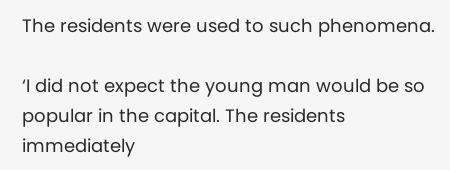The residents were used to such phenomena.

‘I did not expect the young man would be so popular in the capital. The residents immediately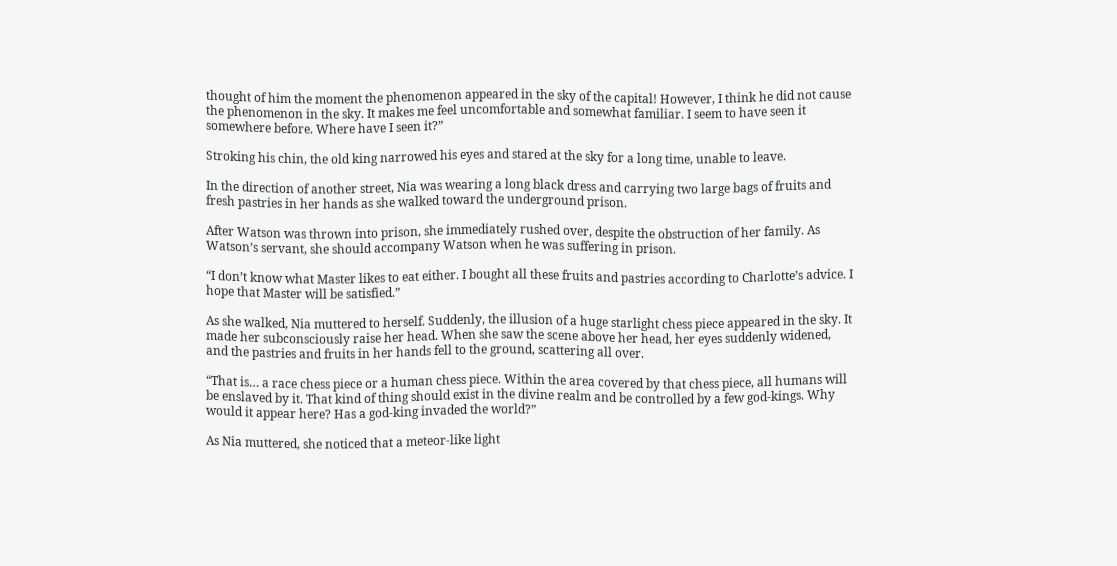thought of him the moment the phenomenon appeared in the sky of the capital! However, I think he did not cause the phenomenon in the sky. It makes me feel uncomfortable and somewhat familiar. I seem to have seen it somewhere before. Where have I seen it?”

Stroking his chin, the old king narrowed his eyes and stared at the sky for a long time, unable to leave.

In the direction of another street, Nia was wearing a long black dress and carrying two large bags of fruits and fresh pastries in her hands as she walked toward the underground prison.

After Watson was thrown into prison, she immediately rushed over, despite the obstruction of her family. As Watson’s servant, she should accompany Watson when he was suffering in prison.

“I don’t know what Master likes to eat either. I bought all these fruits and pastries according to Charlotte’s advice. I hope that Master will be satisfied.”

As she walked, Nia muttered to herself. Suddenly, the illusion of a huge starlight chess piece appeared in the sky. It made her subconsciously raise her head. When she saw the scene above her head, her eyes suddenly widened, and the pastries and fruits in her hands fell to the ground, scattering all over.

“That is… a race chess piece or a human chess piece. Within the area covered by that chess piece, all humans will be enslaved by it. That kind of thing should exist in the divine realm and be controlled by a few god-kings. Why would it appear here? Has a god-king invaded the world?”

As Nia muttered, she noticed that a meteor-like light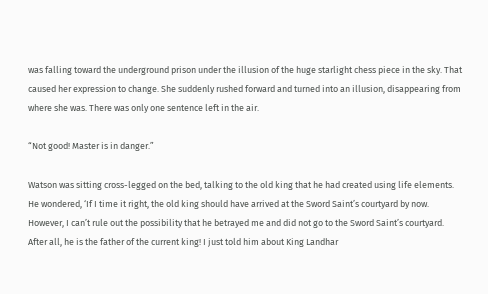was falling toward the underground prison under the illusion of the huge starlight chess piece in the sky. That caused her expression to change. She suddenly rushed forward and turned into an illusion, disappearing from where she was. There was only one sentence left in the air.

“Not good! Master is in danger.”

Watson was sitting cross-legged on the bed, talking to the old king that he had created using life elements. He wondered, ‘If I time it right, the old king should have arrived at the Sword Saint’s courtyard by now. However, I can’t rule out the possibility that he betrayed me and did not go to the Sword Saint’s courtyard. After all, he is the father of the current king! I just told him about King Landhar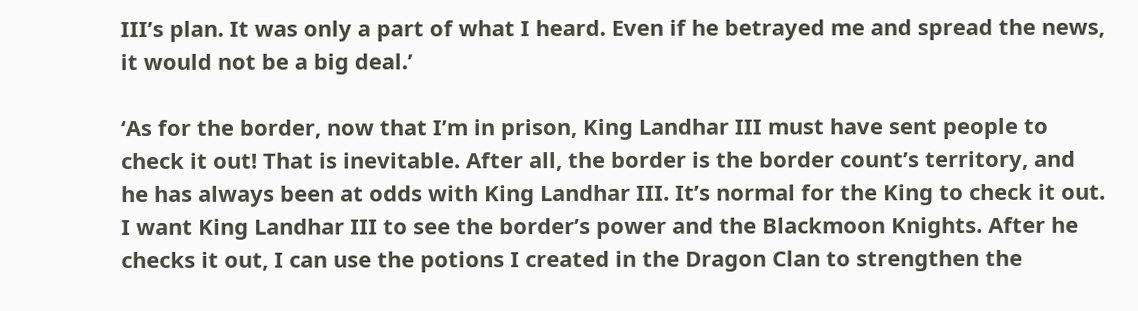III’s plan. It was only a part of what I heard. Even if he betrayed me and spread the news, it would not be a big deal.’

‘As for the border, now that I’m in prison, King Landhar III must have sent people to check it out! That is inevitable. After all, the border is the border count’s territory, and he has always been at odds with King Landhar III. It’s normal for the King to check it out. I want King Landhar III to see the border’s power and the Blackmoon Knights. After he checks it out, I can use the potions I created in the Dragon Clan to strengthen the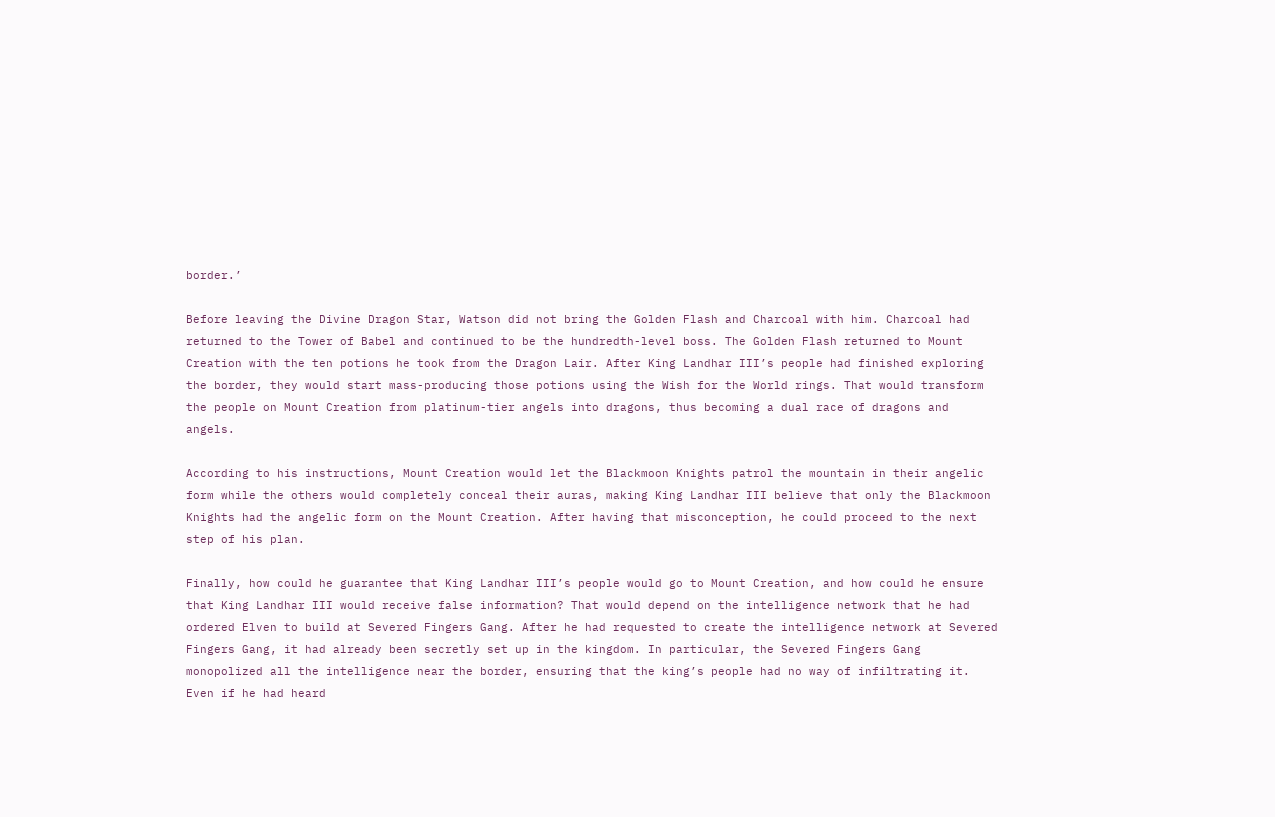border.’

Before leaving the Divine Dragon Star, Watson did not bring the Golden Flash and Charcoal with him. Charcoal had returned to the Tower of Babel and continued to be the hundredth-level boss. The Golden Flash returned to Mount Creation with the ten potions he took from the Dragon Lair. After King Landhar III’s people had finished exploring the border, they would start mass-producing those potions using the Wish for the World rings. That would transform the people on Mount Creation from platinum-tier angels into dragons, thus becoming a dual race of dragons and angels.

According to his instructions, Mount Creation would let the Blackmoon Knights patrol the mountain in their angelic form while the others would completely conceal their auras, making King Landhar III believe that only the Blackmoon Knights had the angelic form on the Mount Creation. After having that misconception, he could proceed to the next step of his plan.

Finally, how could he guarantee that King Landhar III’s people would go to Mount Creation, and how could he ensure that King Landhar III would receive false information? That would depend on the intelligence network that he had ordered Elven to build at Severed Fingers Gang. After he had requested to create the intelligence network at Severed Fingers Gang, it had already been secretly set up in the kingdom. In particular, the Severed Fingers Gang monopolized all the intelligence near the border, ensuring that the king’s people had no way of infiltrating it. Even if he had heard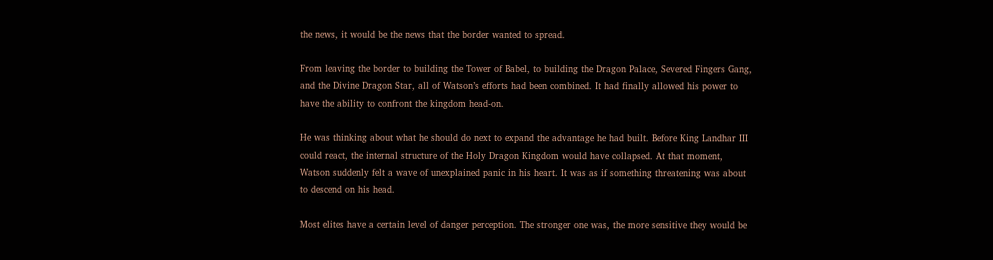the news, it would be the news that the border wanted to spread.

From leaving the border to building the Tower of Babel, to building the Dragon Palace, Severed Fingers Gang, and the Divine Dragon Star, all of Watson’s efforts had been combined. It had finally allowed his power to have the ability to confront the kingdom head-on.

He was thinking about what he should do next to expand the advantage he had built. Before King Landhar III could react, the internal structure of the Holy Dragon Kingdom would have collapsed. At that moment, Watson suddenly felt a wave of unexplained panic in his heart. It was as if something threatening was about to descend on his head.

Most elites have a certain level of danger perception. The stronger one was, the more sensitive they would be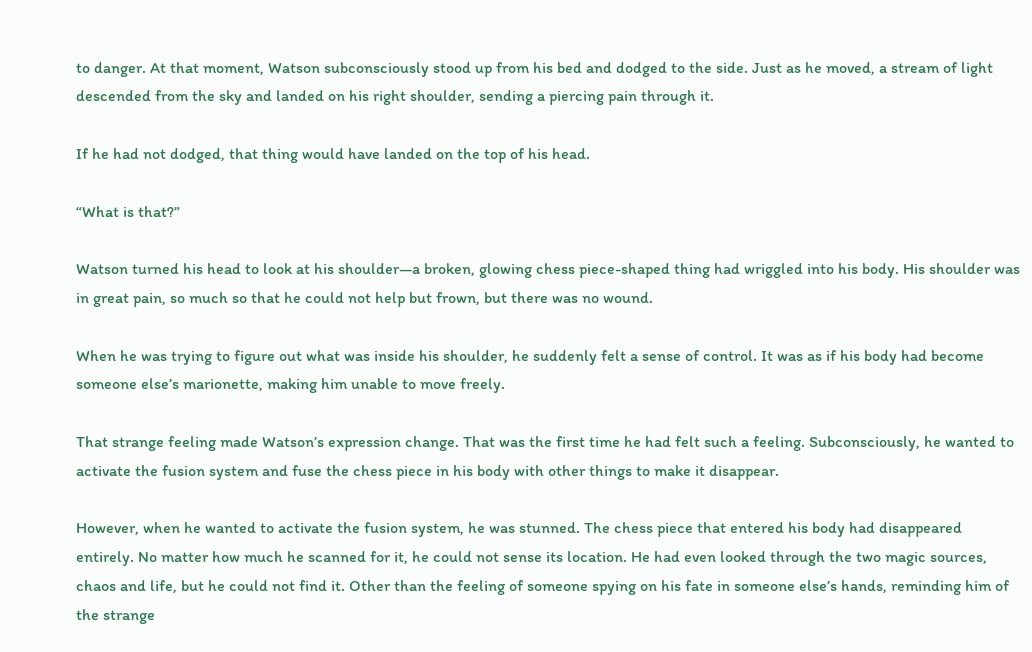to danger. At that moment, Watson subconsciously stood up from his bed and dodged to the side. Just as he moved, a stream of light descended from the sky and landed on his right shoulder, sending a piercing pain through it.

If he had not dodged, that thing would have landed on the top of his head.

“What is that?”

Watson turned his head to look at his shoulder—a broken, glowing chess piece-shaped thing had wriggled into his body. His shoulder was in great pain, so much so that he could not help but frown, but there was no wound.

When he was trying to figure out what was inside his shoulder, he suddenly felt a sense of control. It was as if his body had become someone else’s marionette, making him unable to move freely.

That strange feeling made Watson’s expression change. That was the first time he had felt such a feeling. Subconsciously, he wanted to activate the fusion system and fuse the chess piece in his body with other things to make it disappear.

However, when he wanted to activate the fusion system, he was stunned. The chess piece that entered his body had disappeared entirely. No matter how much he scanned for it, he could not sense its location. He had even looked through the two magic sources, chaos and life, but he could not find it. Other than the feeling of someone spying on his fate in someone else’s hands, reminding him of the strange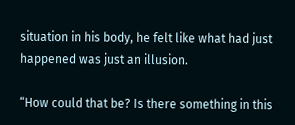situation in his body, he felt like what had just happened was just an illusion.

“How could that be? Is there something in this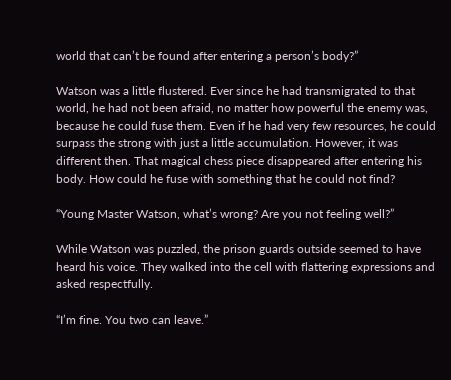world that can’t be found after entering a person’s body?”

Watson was a little flustered. Ever since he had transmigrated to that world, he had not been afraid, no matter how powerful the enemy was, because he could fuse them. Even if he had very few resources, he could surpass the strong with just a little accumulation. However, it was different then. That magical chess piece disappeared after entering his body. How could he fuse with something that he could not find?

“Young Master Watson, what’s wrong? Are you not feeling well?”

While Watson was puzzled, the prison guards outside seemed to have heard his voice. They walked into the cell with flattering expressions and asked respectfully.

“I’m fine. You two can leave.”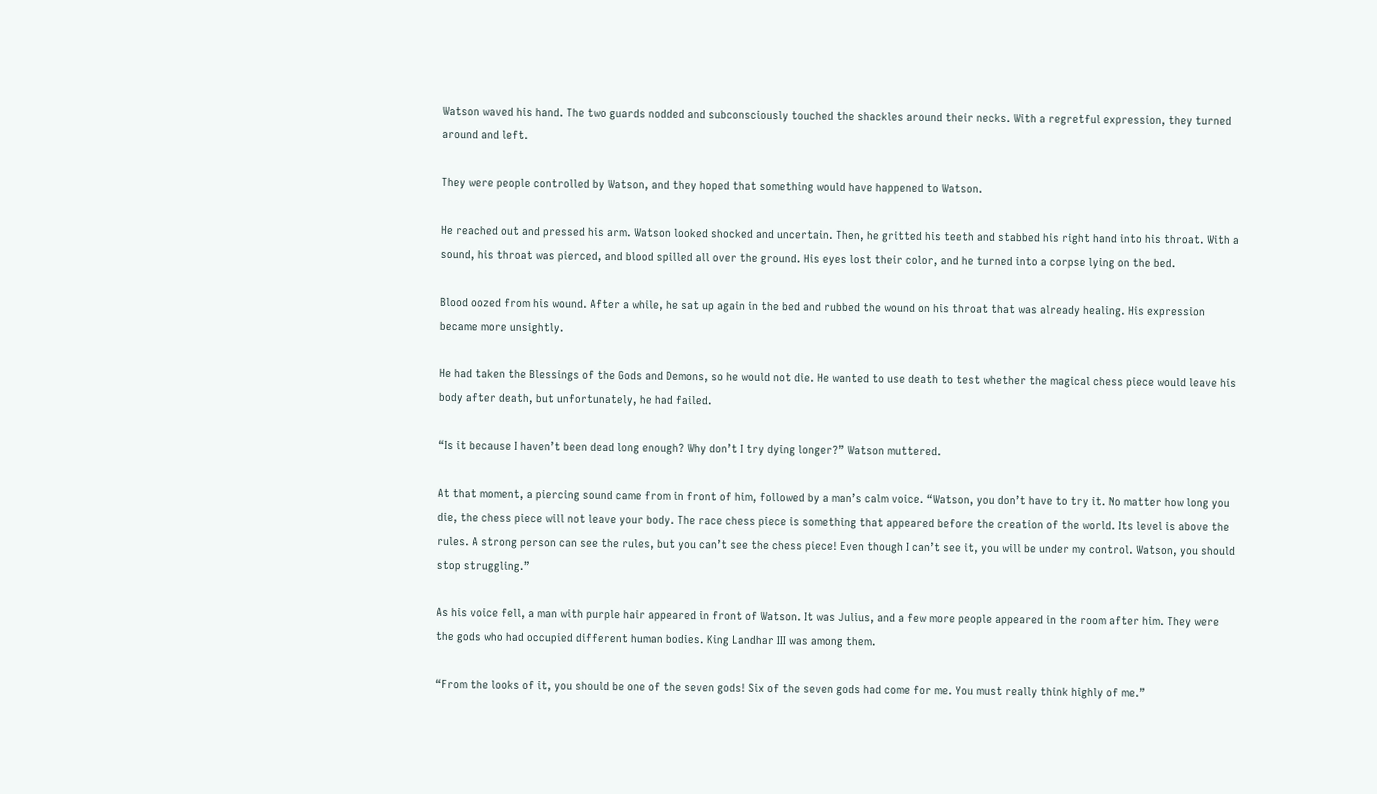Watson waved his hand. The two guards nodded and subconsciously touched the shackles around their necks. With a regretful expression, they turned around and left.

They were people controlled by Watson, and they hoped that something would have happened to Watson.

He reached out and pressed his arm. Watson looked shocked and uncertain. Then, he gritted his teeth and stabbed his right hand into his throat. With a sound, his throat was pierced, and blood spilled all over the ground. His eyes lost their color, and he turned into a corpse lying on the bed.

Blood oozed from his wound. After a while, he sat up again in the bed and rubbed the wound on his throat that was already healing. His expression became more unsightly.

He had taken the Blessings of the Gods and Demons, so he would not die. He wanted to use death to test whether the magical chess piece would leave his body after death, but unfortunately, he had failed.

“Is it because I haven’t been dead long enough? Why don’t I try dying longer?” Watson muttered.

At that moment, a piercing sound came from in front of him, followed by a man’s calm voice. “Watson, you don’t have to try it. No matter how long you die, the chess piece will not leave your body. The race chess piece is something that appeared before the creation of the world. Its level is above the rules. A strong person can see the rules, but you can’t see the chess piece! Even though I can’t see it, you will be under my control. Watson, you should stop struggling.”

As his voice fell, a man with purple hair appeared in front of Watson. It was Julius, and a few more people appeared in the room after him. They were the gods who had occupied different human bodies. King Landhar III was among them.

“From the looks of it, you should be one of the seven gods! Six of the seven gods had come for me. You must really think highly of me.”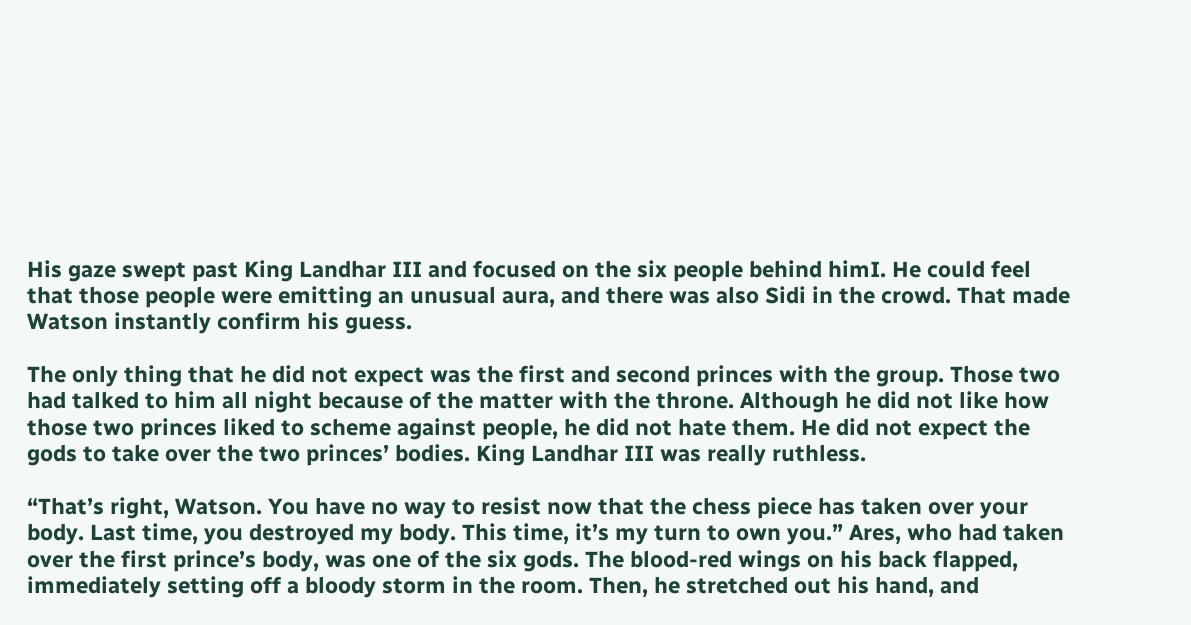His gaze swept past King Landhar III and focused on the six people behind himI. He could feel that those people were emitting an unusual aura, and there was also Sidi in the crowd. That made Watson instantly confirm his guess.

The only thing that he did not expect was the first and second princes with the group. Those two had talked to him all night because of the matter with the throne. Although he did not like how those two princes liked to scheme against people, he did not hate them. He did not expect the gods to take over the two princes’ bodies. King Landhar III was really ruthless.

“That’s right, Watson. You have no way to resist now that the chess piece has taken over your body. Last time, you destroyed my body. This time, it’s my turn to own you.” Ares, who had taken over the first prince’s body, was one of the six gods. The blood-red wings on his back flapped, immediately setting off a bloody storm in the room. Then, he stretched out his hand, and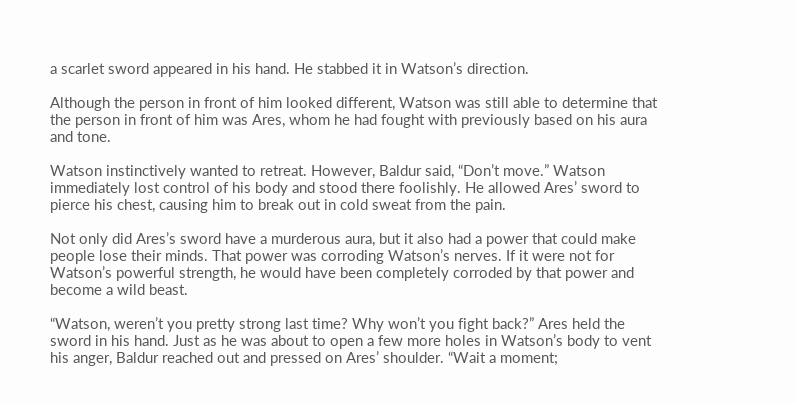a scarlet sword appeared in his hand. He stabbed it in Watson’s direction.

Although the person in front of him looked different, Watson was still able to determine that the person in front of him was Ares, whom he had fought with previously based on his aura and tone.

Watson instinctively wanted to retreat. However, Baldur said, “Don’t move.” Watson immediately lost control of his body and stood there foolishly. He allowed Ares’ sword to pierce his chest, causing him to break out in cold sweat from the pain.

Not only did Ares’s sword have a murderous aura, but it also had a power that could make people lose their minds. That power was corroding Watson’s nerves. If it were not for Watson’s powerful strength, he would have been completely corroded by that power and become a wild beast.

“Watson, weren’t you pretty strong last time? Why won’t you fight back?” Ares held the sword in his hand. Just as he was about to open a few more holes in Watson’s body to vent his anger, Baldur reached out and pressed on Ares’ shoulder. “Wait a moment;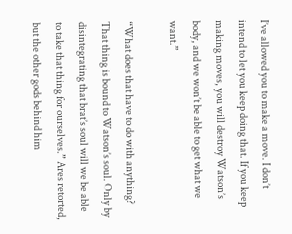I’ve allowed you to make a move. I don’t intend to let you keep doing that. If you keep making moves, you will destroy Watson’s body, and we won’t be able to get what we want.”

“What does that have to do with anything? That thing is bound to Watson’s soul. Only by disintegrating that brat’s soul will we be able to take that thing for ourselves.” Ares retorted, but the other gods behind him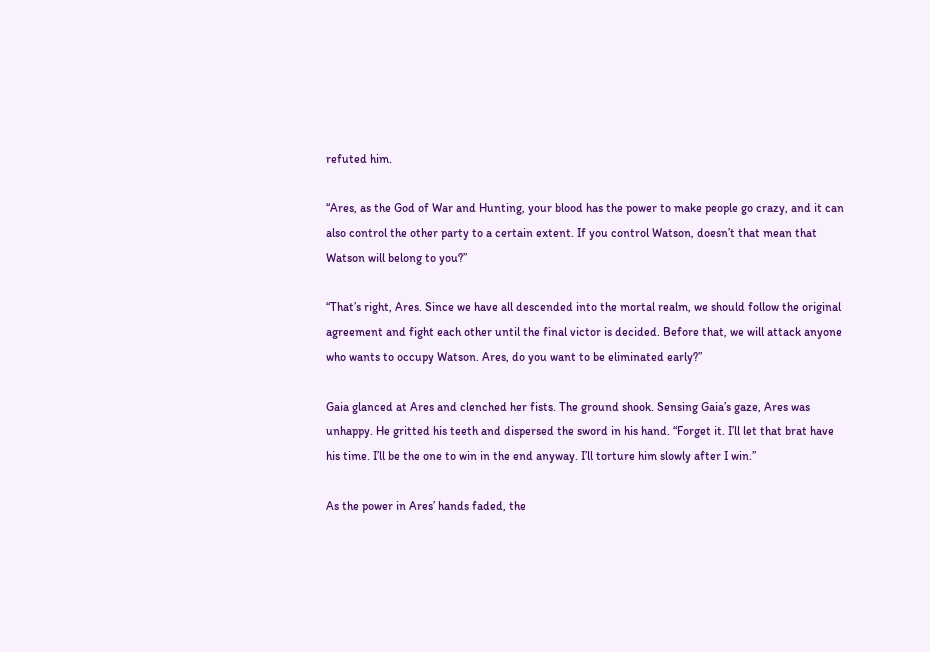refuted him.

“Ares, as the God of War and Hunting, your blood has the power to make people go crazy, and it can also control the other party to a certain extent. If you control Watson, doesn’t that mean that Watson will belong to you?”

“That’s right, Ares. Since we have all descended into the mortal realm, we should follow the original agreement and fight each other until the final victor is decided. Before that, we will attack anyone who wants to occupy Watson. Ares, do you want to be eliminated early?”

Gaia glanced at Ares and clenched her fists. The ground shook. Sensing Gaia’s gaze, Ares was unhappy. He gritted his teeth and dispersed the sword in his hand. “Forget it. I’ll let that brat have his time. I’ll be the one to win in the end anyway. I’ll torture him slowly after I win.”

As the power in Ares’ hands faded, the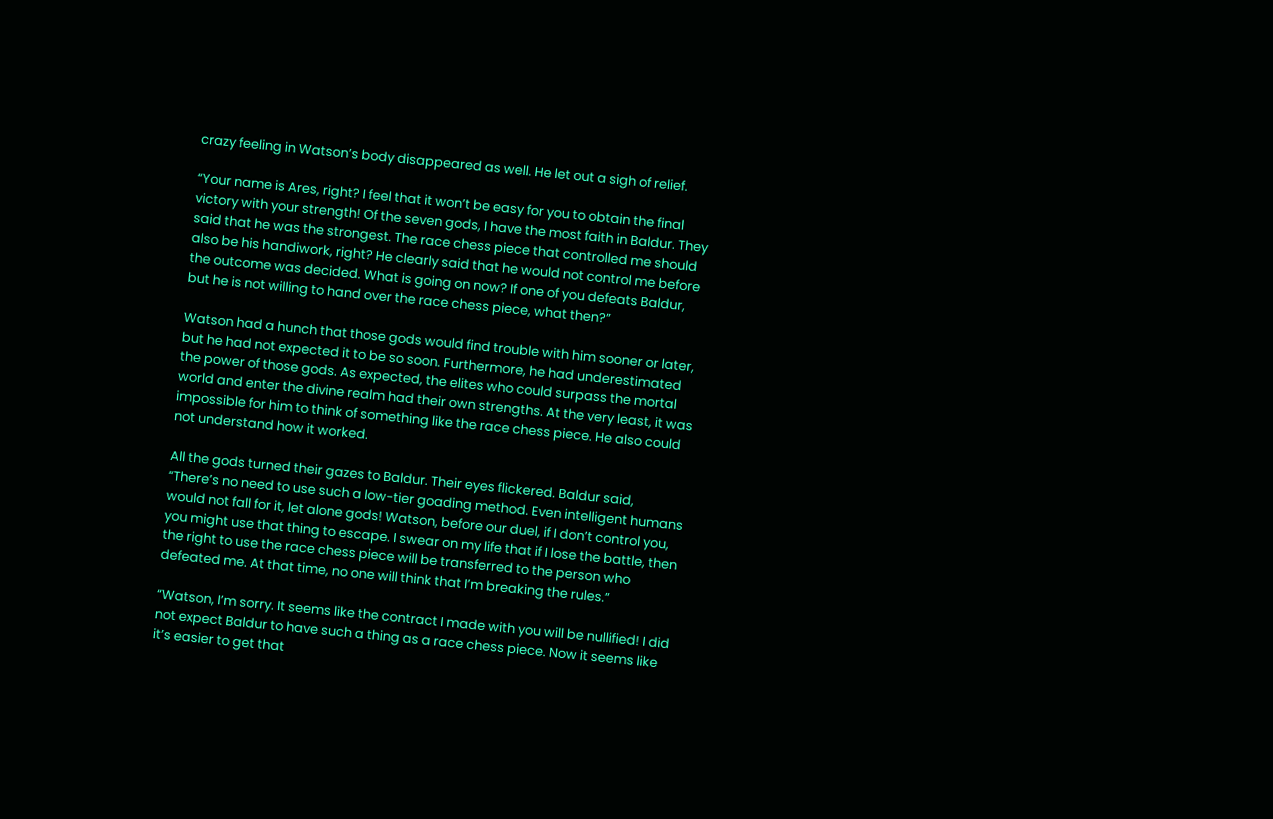crazy feeling in Watson’s body disappeared as well. He let out a sigh of relief.

“Your name is Ares, right? I feel that it won’t be easy for you to obtain the final victory with your strength! Of the seven gods, I have the most faith in Baldur. They said that he was the strongest. The race chess piece that controlled me should also be his handiwork, right? He clearly said that he would not control me before the outcome was decided. What is going on now? If one of you defeats Baldur, but he is not willing to hand over the race chess piece, what then?”

Watson had a hunch that those gods would find trouble with him sooner or later, but he had not expected it to be so soon. Furthermore, he had underestimated the power of those gods. As expected, the elites who could surpass the mortal world and enter the divine realm had their own strengths. At the very least, it was impossible for him to think of something like the race chess piece. He also could not understand how it worked.

All the gods turned their gazes to Baldur. Their eyes flickered. Baldur said, “There’s no need to use such a low-tier goading method. Even intelligent humans would not fall for it, let alone gods! Watson, before our duel, if I don’t control you, you might use that thing to escape. I swear on my life that if I lose the battle, then the right to use the race chess piece will be transferred to the person who defeated me. At that time, no one will think that I’m breaking the rules.”

“Watson, I’m sorry. It seems like the contract I made with you will be nullified! I did not expect Baldur to have such a thing as a race chess piece. Now it seems like it’s easier to get that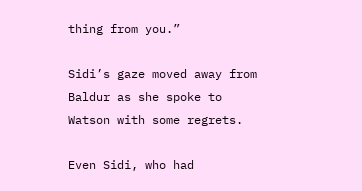thing from you.”

Sidi’s gaze moved away from Baldur as she spoke to Watson with some regrets.

Even Sidi, who had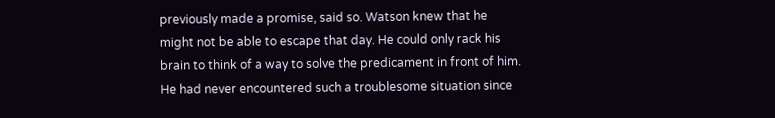previously made a promise, said so. Watson knew that he might not be able to escape that day. He could only rack his brain to think of a way to solve the predicament in front of him. He had never encountered such a troublesome situation since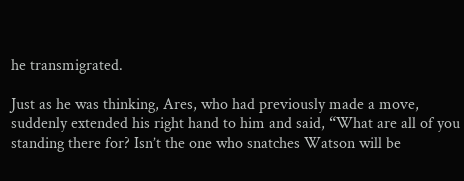he transmigrated.

Just as he was thinking, Ares, who had previously made a move, suddenly extended his right hand to him and said, “What are all of you standing there for? Isn’t the one who snatches Watson will be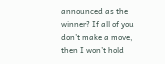announced as the winner? If all of you don’t make a move, then I won’t hold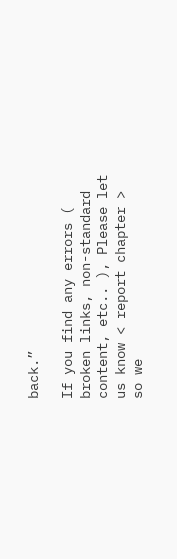back.”

If you find any errors ( broken links, non-standard content, etc.. ), Please let us know < report chapter > so we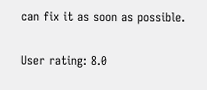can fix it as soon as possible.

User rating: 8.0